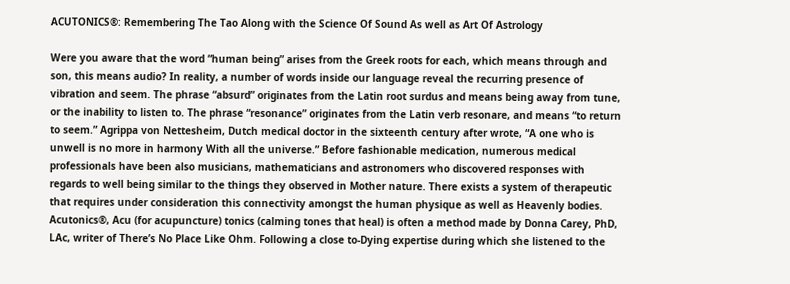ACUTONICS®: Remembering The Tao Along with the Science Of Sound As well as Art Of Astrology

Were you aware that the word “human being” arises from the Greek roots for each, which means through and son, this means audio? In reality, a number of words inside our language reveal the recurring presence of vibration and seem. The phrase “absurd” originates from the Latin root surdus and means being away from tune, or the inability to listen to. The phrase “resonance” originates from the Latin verb resonare, and means “to return to seem.” Agrippa von Nettesheim, Dutch medical doctor in the sixteenth century after wrote, “A one who is unwell is no more in harmony With all the universe.” Before fashionable medication, numerous medical professionals have been also musicians, mathematicians and astronomers who discovered responses with regards to well being similar to the things they observed in Mother nature. There exists a system of therapeutic that requires under consideration this connectivity amongst the human physique as well as Heavenly bodies.
Acutonics®, Acu (for acupuncture) tonics (calming tones that heal) is often a method made by Donna Carey, PhD, LAc, writer of There’s No Place Like Ohm. Following a close to-Dying expertise during which she listened to the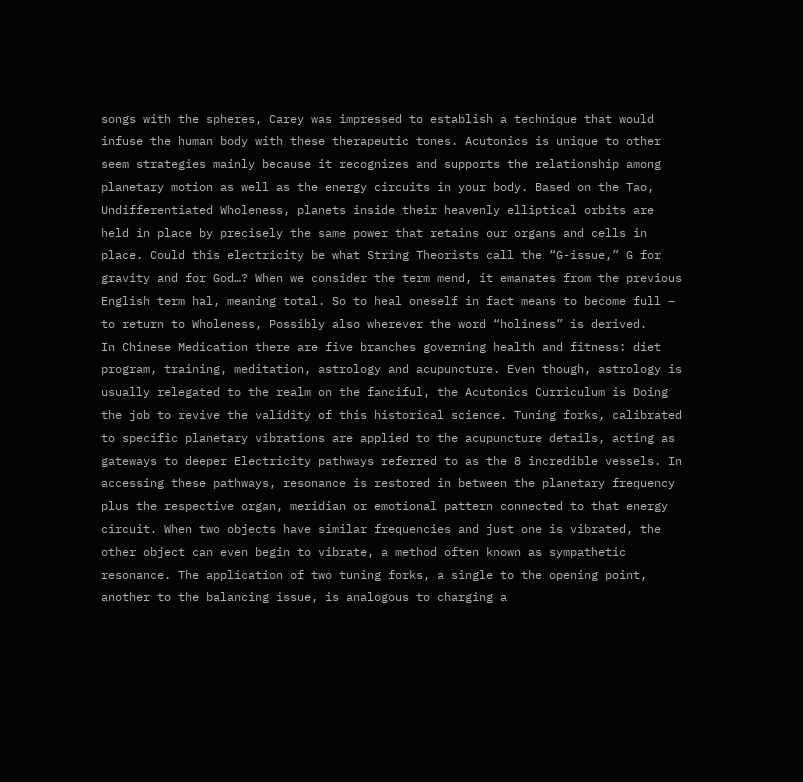songs with the spheres, Carey was impressed to establish a technique that would infuse the human body with these therapeutic tones. Acutonics is unique to other seem strategies mainly because it recognizes and supports the relationship among planetary motion as well as the energy circuits in your body. Based on the Tao, Undifferentiated Wholeness, planets inside their heavenly elliptical orbits are held in place by precisely the same power that retains our organs and cells in place. Could this electricity be what String Theorists call the “G-issue,” G for gravity and for God…? When we consider the term mend, it emanates from the previous English term hal, meaning total. So to heal oneself in fact means to become full – to return to Wholeness, Possibly also wherever the word “holiness” is derived.
In Chinese Medication there are five branches governing health and fitness: diet program, training, meditation, astrology and acupuncture. Even though, astrology is usually relegated to the realm on the fanciful, the Acutonics Curriculum is Doing the job to revive the validity of this historical science. Tuning forks, calibrated to specific planetary vibrations are applied to the acupuncture details, acting as gateways to deeper Electricity pathways referred to as the 8 incredible vessels. In accessing these pathways, resonance is restored in between the planetary frequency plus the respective organ, meridian or emotional pattern connected to that energy circuit. When two objects have similar frequencies and just one is vibrated, the other object can even begin to vibrate, a method often known as sympathetic resonance. The application of two tuning forks, a single to the opening point, another to the balancing issue, is analogous to charging a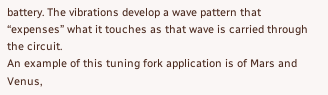battery. The vibrations develop a wave pattern that “expenses” what it touches as that wave is carried through the circuit.
An example of this tuning fork application is of Mars and Venus,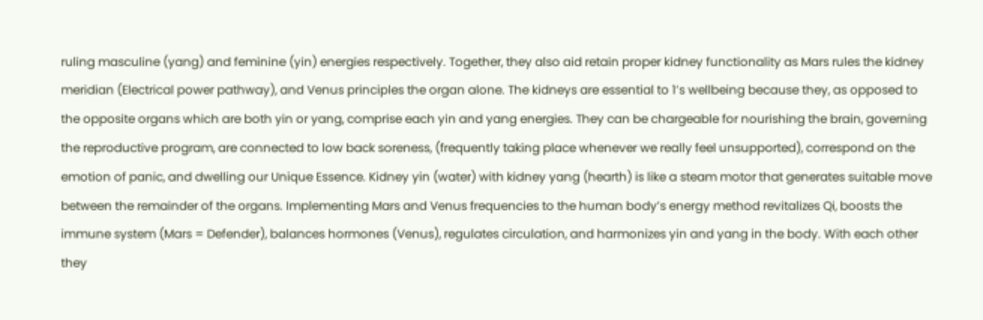ruling masculine (yang) and feminine (yin) energies respectively. Together, they also aid retain proper kidney functionality as Mars rules the kidney meridian (Electrical power pathway), and Venus principles the organ alone. The kidneys are essential to 1’s wellbeing because they, as opposed to the opposite organs which are both yin or yang, comprise each yin and yang energies. They can be chargeable for nourishing the brain, governing the reproductive program, are connected to low back soreness, (frequently taking place whenever we really feel unsupported), correspond on the emotion of panic, and dwelling our Unique Essence. Kidney yin (water) with kidney yang (hearth) is like a steam motor that generates suitable move between the remainder of the organs. Implementing Mars and Venus frequencies to the human body’s energy method revitalizes Qi, boosts the immune system (Mars = Defender), balances hormones (Venus), regulates circulation, and harmonizes yin and yang in the body. With each other they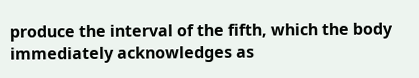produce the interval of the fifth, which the body immediately acknowledges as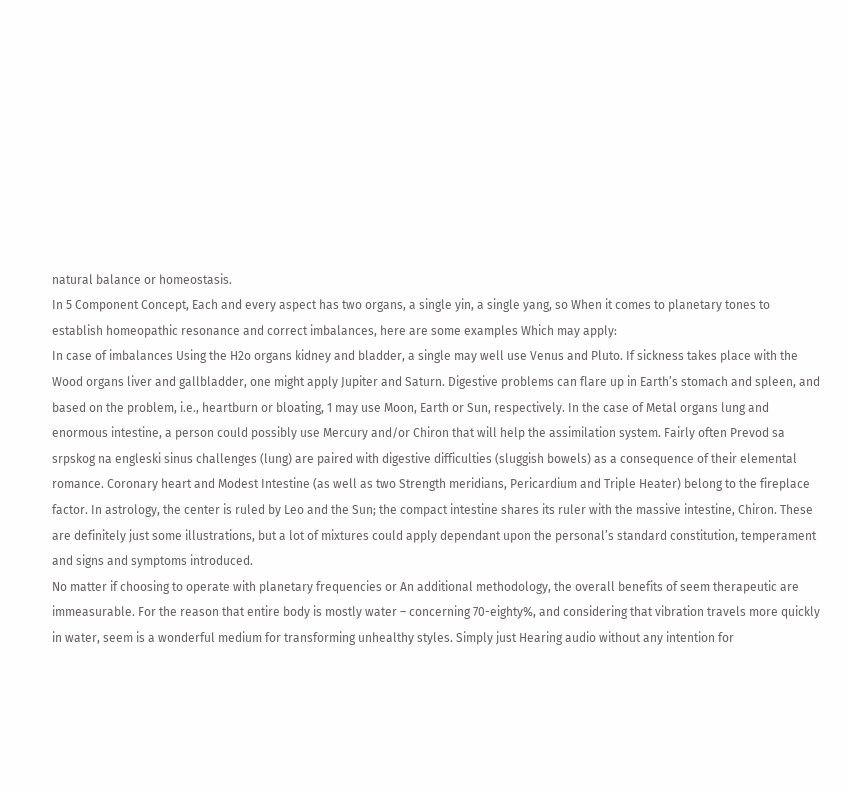natural balance or homeostasis.
In 5 Component Concept, Each and every aspect has two organs, a single yin, a single yang, so When it comes to planetary tones to establish homeopathic resonance and correct imbalances, here are some examples Which may apply:
In case of imbalances Using the H2o organs kidney and bladder, a single may well use Venus and Pluto. If sickness takes place with the Wood organs liver and gallbladder, one might apply Jupiter and Saturn. Digestive problems can flare up in Earth’s stomach and spleen, and based on the problem, i.e., heartburn or bloating, 1 may use Moon, Earth or Sun, respectively. In the case of Metal organs lung and enormous intestine, a person could possibly use Mercury and/or Chiron that will help the assimilation system. Fairly often Prevod sa srpskog na engleski sinus challenges (lung) are paired with digestive difficulties (sluggish bowels) as a consequence of their elemental romance. Coronary heart and Modest Intestine (as well as two Strength meridians, Pericardium and Triple Heater) belong to the fireplace factor. In astrology, the center is ruled by Leo and the Sun; the compact intestine shares its ruler with the massive intestine, Chiron. These are definitely just some illustrations, but a lot of mixtures could apply dependant upon the personal’s standard constitution, temperament and signs and symptoms introduced.
No matter if choosing to operate with planetary frequencies or An additional methodology, the overall benefits of seem therapeutic are immeasurable. For the reason that entire body is mostly water – concerning 70-eighty%, and considering that vibration travels more quickly in water, seem is a wonderful medium for transforming unhealthy styles. Simply just Hearing audio without any intention for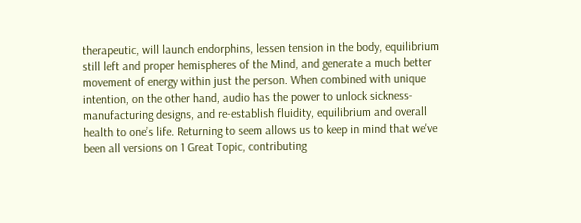therapeutic, will launch endorphins, lessen tension in the body, equilibrium still left and proper hemispheres of the Mind, and generate a much better movement of energy within just the person. When combined with unique intention, on the other hand, audio has the power to unlock sickness-manufacturing designs, and re-establish fluidity, equilibrium and overall health to one’s life. Returning to seem allows us to keep in mind that we've been all versions on 1 Great Topic, contributing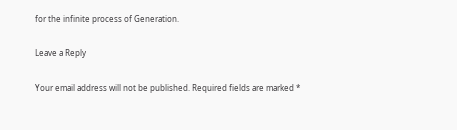for the infinite process of Generation.

Leave a Reply

Your email address will not be published. Required fields are marked *